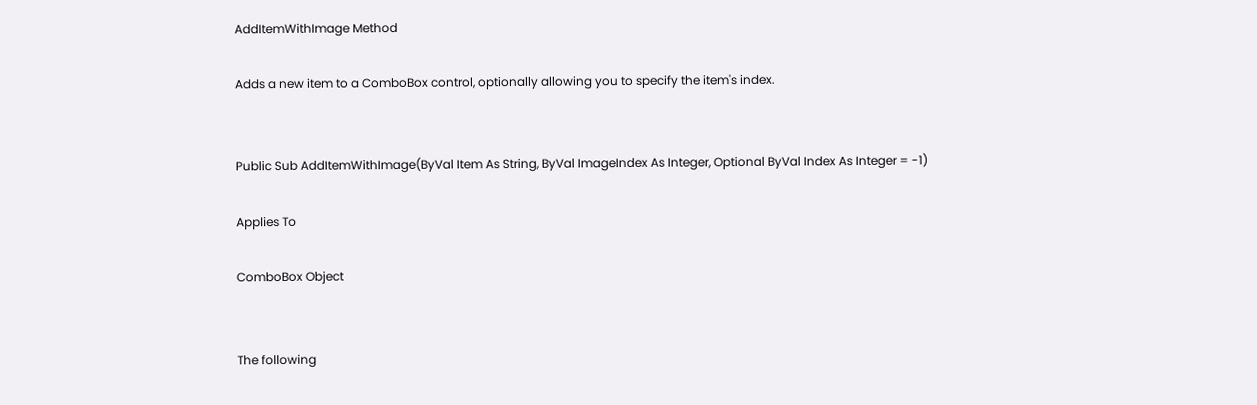AddItemWithImage Method

Adds a new item to a ComboBox control, optionally allowing you to specify the item's index.


Public Sub AddItemWithImage(ByVal Item As String, ByVal ImageIndex As Integer, Optional ByVal Index As Integer = -1)

Applies To

ComboBox Object


The following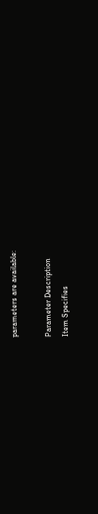parameters are available:

Parameter Description
Item Specifies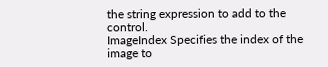the string expression to add to the control.
ImageIndex Specifies the index of the image to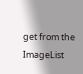get from the ImageList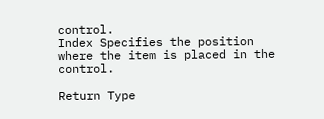control.
Index Specifies the position where the item is placed in the control.

Return Type